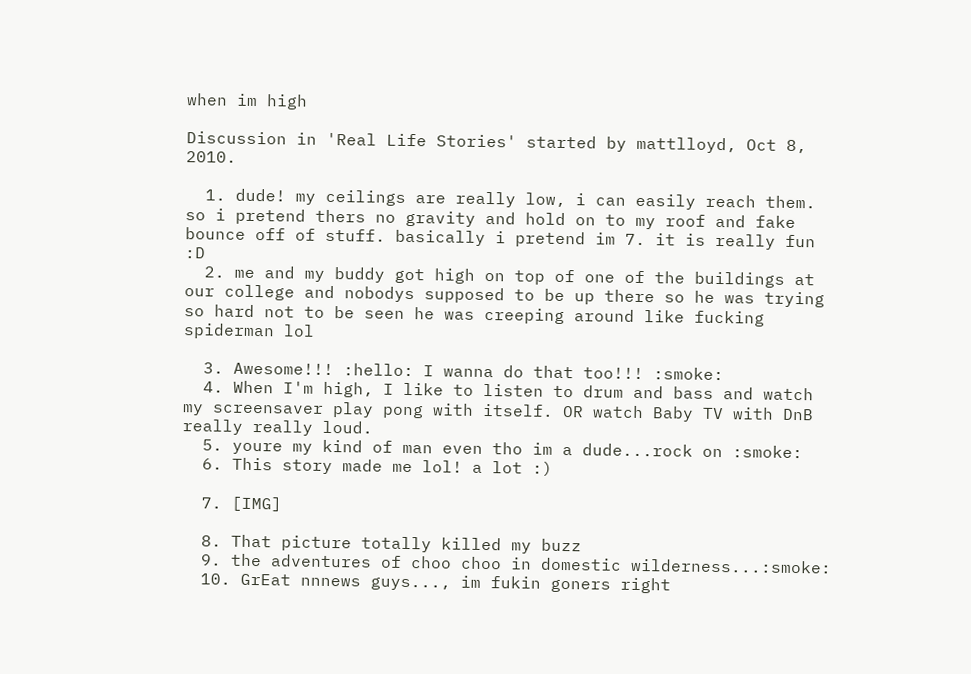when im high

Discussion in 'Real Life Stories' started by mattlloyd, Oct 8, 2010.

  1. dude! my ceilings are really low, i can easily reach them. so i pretend thers no gravity and hold on to my roof and fake bounce off of stuff. basically i pretend im 7. it is really fun :D
  2. me and my buddy got high on top of one of the buildings at our college and nobodys supposed to be up there so he was trying so hard not to be seen he was creeping around like fucking spiderman lol

  3. Awesome!!! :hello: I wanna do that too!!! :smoke:
  4. When I'm high, I like to listen to drum and bass and watch my screensaver play pong with itself. OR watch Baby TV with DnB really really loud.
  5. youre my kind of man even tho im a dude...rock on :smoke:
  6. This story made me lol! a lot :)

  7. [IMG]

  8. That picture totally killed my buzz
  9. the adventures of choo choo in domestic wilderness...:smoke:
  10. GrEat nnnews guys..., im fukin goners right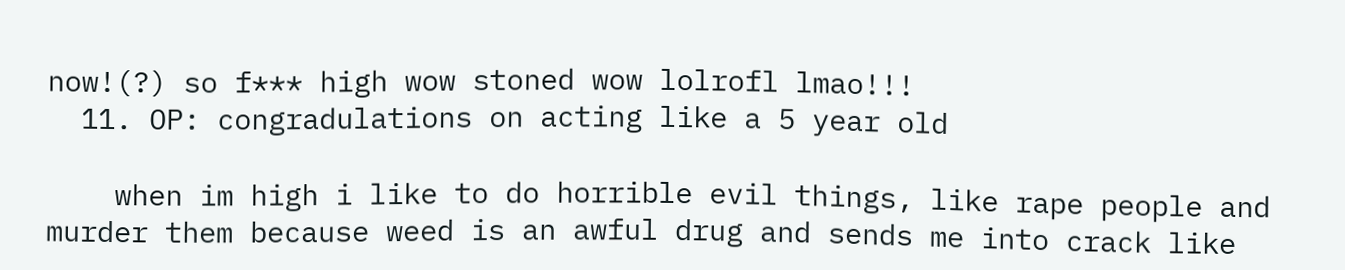now!(?) so f*** high wow stoned wow lolrofl lmao!!!
  11. OP: congradulations on acting like a 5 year old

    when im high i like to do horrible evil things, like rape people and murder them because weed is an awful drug and sends me into crack like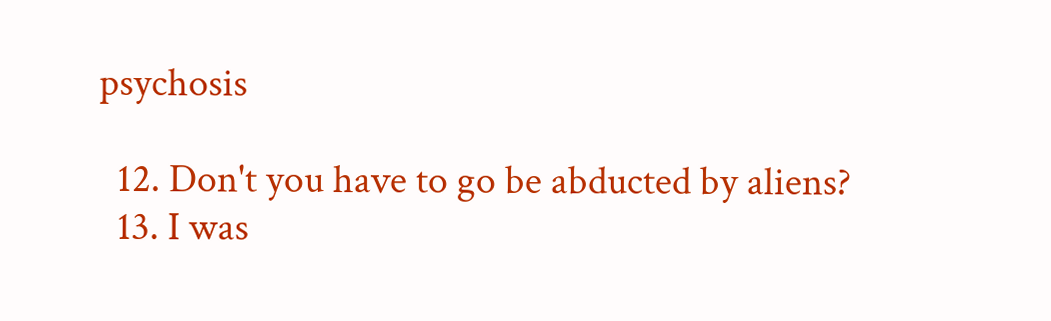psychosis

  12. Don't you have to go be abducted by aliens?
  13. I was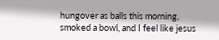hungover as balls this morning, smoked a bowl, and I feel like jesus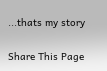...thats my story

Share This Page